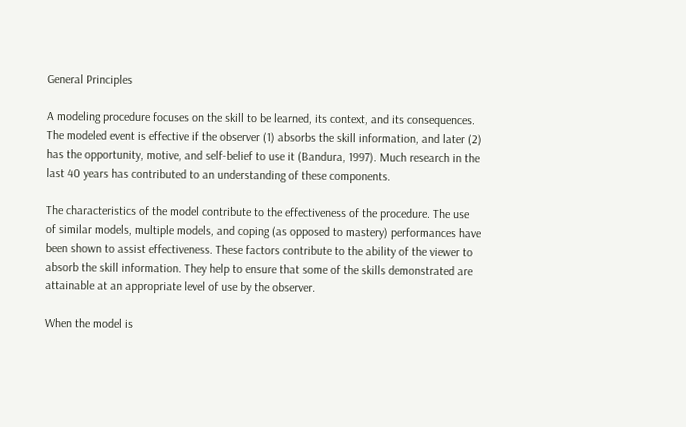General Principles

A modeling procedure focuses on the skill to be learned, its context, and its consequences. The modeled event is effective if the observer (1) absorbs the skill information, and later (2) has the opportunity, motive, and self-belief to use it (Bandura, 1997). Much research in the last 40 years has contributed to an understanding of these components.

The characteristics of the model contribute to the effectiveness of the procedure. The use of similar models, multiple models, and coping (as opposed to mastery) performances have been shown to assist effectiveness. These factors contribute to the ability of the viewer to absorb the skill information. They help to ensure that some of the skills demonstrated are attainable at an appropriate level of use by the observer.

When the model is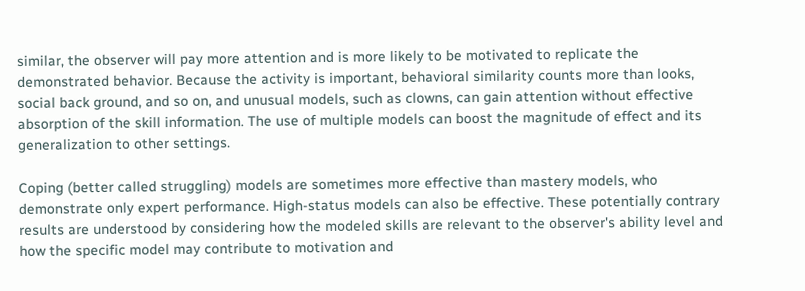similar, the observer will pay more attention and is more likely to be motivated to replicate the demonstrated behavior. Because the activity is important, behavioral similarity counts more than looks, social back ground, and so on, and unusual models, such as clowns, can gain attention without effective absorption of the skill information. The use of multiple models can boost the magnitude of effect and its generalization to other settings.

Coping (better called struggling) models are sometimes more effective than mastery models, who demonstrate only expert performance. High-status models can also be effective. These potentially contrary results are understood by considering how the modeled skills are relevant to the observer's ability level and how the specific model may contribute to motivation and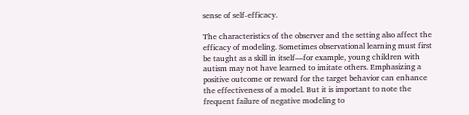sense of self-efficacy.

The characteristics of the observer and the setting also affect the efficacy of modeling. Sometimes observational learning must first be taught as a skill in itself—for example, young children with autism may not have learned to imitate others. Emphasizing a positive outcome or reward for the target behavior can enhance the effectiveness of a model. But it is important to note the frequent failure of negative modeling to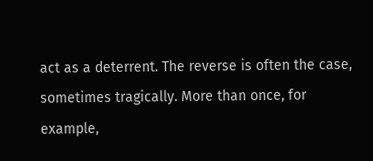act as a deterrent. The reverse is often the case, sometimes tragically. More than once, for example,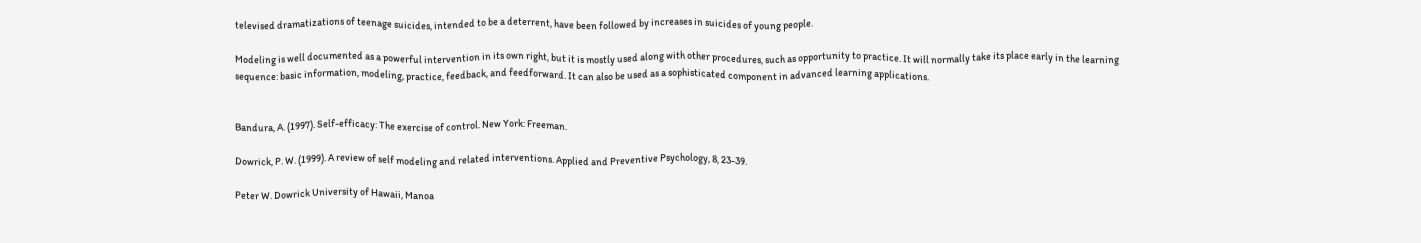televised dramatizations of teenage suicides, intended to be a deterrent, have been followed by increases in suicides of young people.

Modeling is well documented as a powerful intervention in its own right, but it is mostly used along with other procedures, such as opportunity to practice. It will normally take its place early in the learning sequence: basic information, modeling, practice, feedback, and feedforward. It can also be used as a sophisticated component in advanced learning applications.


Bandura, A. (1997). Self-efficacy: The exercise of control. New York: Freeman.

Dowrick, P. W. (1999). A review of self modeling and related interventions. Applied and Preventive Psychology, 8, 23-39.

Peter W. Dowrick University of Hawaii, Manoa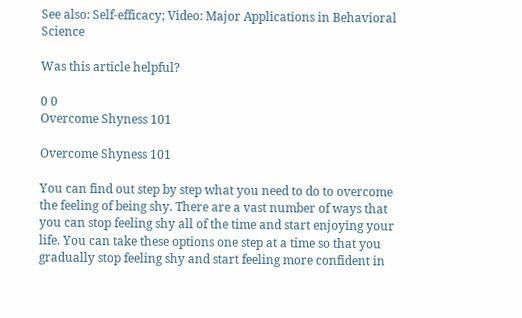See also: Self-efficacy; Video: Major Applications in Behavioral Science

Was this article helpful?

0 0
Overcome Shyness 101

Overcome Shyness 101

You can find out step by step what you need to do to overcome the feeling of being shy. There are a vast number of ways that you can stop feeling shy all of the time and start enjoying your life. You can take these options one step at a time so that you gradually stop feeling shy and start feeling more confident in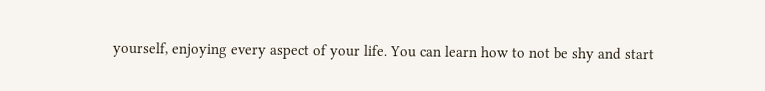yourself, enjoying every aspect of your life. You can learn how to not be shy and start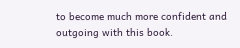to become much more confident and outgoing with this book.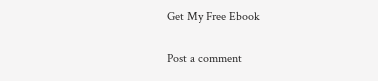Get My Free Ebook

Post a comment